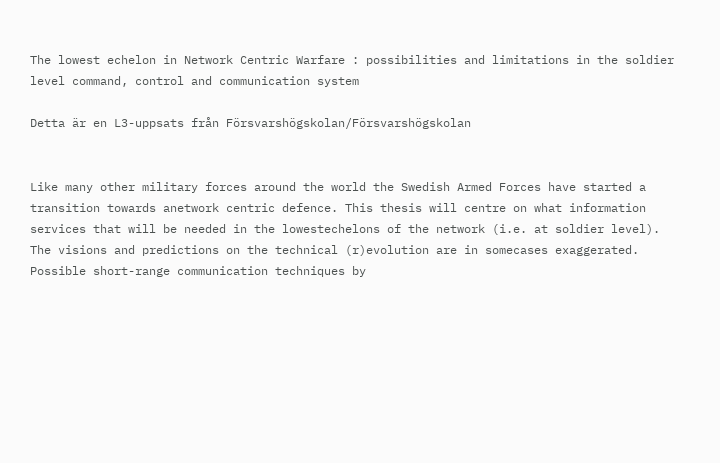The lowest echelon in Network Centric Warfare : possibilities and limitations in the soldier level command, control and communication system

Detta är en L3-uppsats från Försvarshögskolan/Försvarshögskolan


Like many other military forces around the world the Swedish Armed Forces have started a transition towards anetwork centric defence. This thesis will centre on what information services that will be needed in the lowestechelons of the network (i.e. at soldier level). The visions and predictions on the technical (r)evolution are in somecases exaggerated. Possible short-range communication techniques by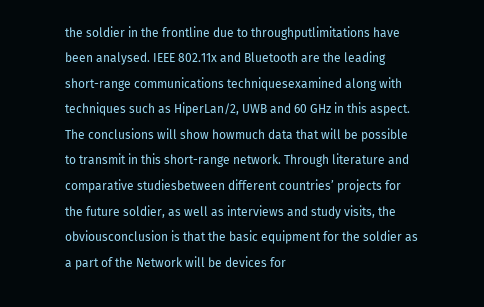the soldier in the frontline due to throughputlimitations have been analysed. IEEE 802.11x and Bluetooth are the leading short-range communications techniquesexamined along with techniques such as HiperLan/2, UWB and 60 GHz in this aspect. The conclusions will show howmuch data that will be possible to transmit in this short-range network. Through literature and comparative studiesbetween different countries’ projects for the future soldier, as well as interviews and study visits, the obviousconclusion is that the basic equipment for the soldier as a part of the Network will be devices for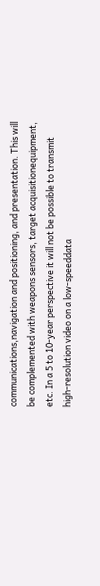communications,navigation and positioning, and presentation. This will be complemented with weapons sensors, target acquisitionequipment, etc. In a 5 to 10-year perspective it will not be possible to transmit high-resolution video on a low-speeddata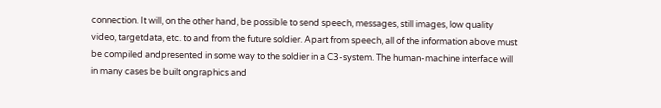connection. It will, on the other hand, be possible to send speech, messages, still images, low quality video, targetdata, etc. to and from the future soldier. Apart from speech, all of the information above must be compiled andpresented in some way to the soldier in a C3-system. The human-machine interface will in many cases be built ongraphics and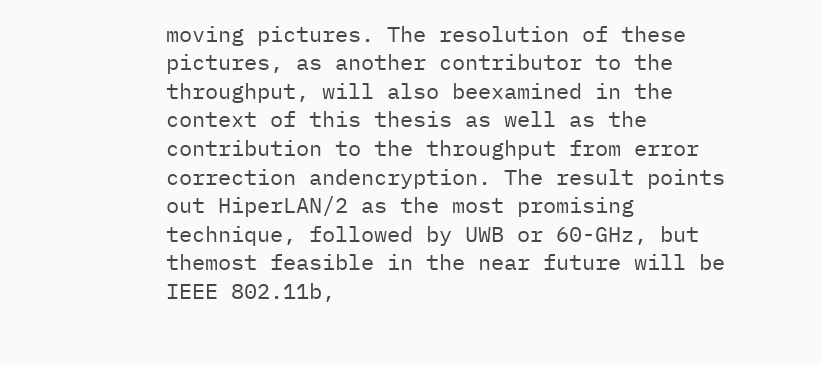moving pictures. The resolution of these pictures, as another contributor to the throughput, will also beexamined in the context of this thesis as well as the contribution to the throughput from error correction andencryption. The result points out HiperLAN/2 as the most promising technique, followed by UWB or 60-GHz, but themost feasible in the near future will be IEEE 802.11b,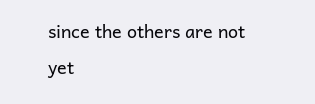since the others are not yet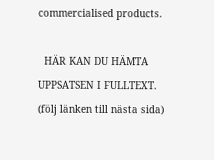commercialised products.

  HÄR KAN DU HÄMTA UPPSATSEN I FULLTEXT. (följ länken till nästa sida)